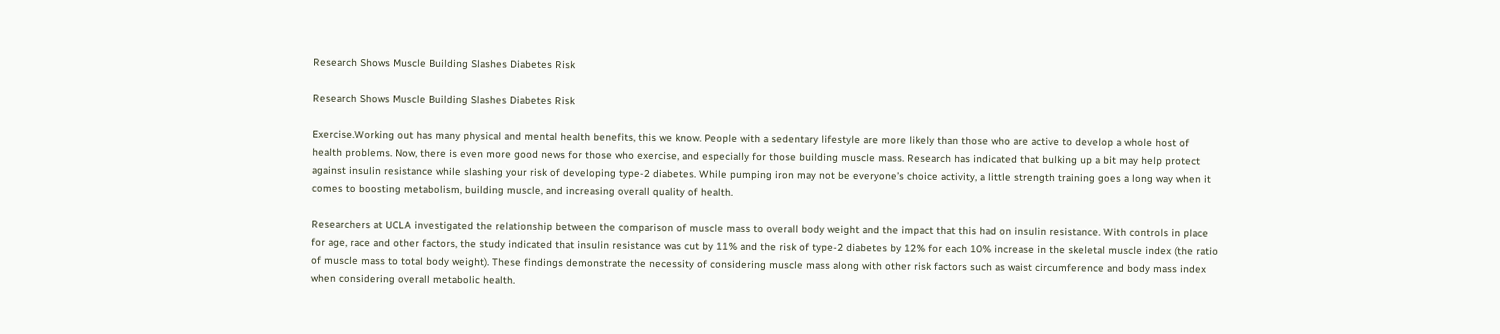Research Shows Muscle Building Slashes Diabetes Risk

Research Shows Muscle Building Slashes Diabetes Risk

Exercise.Working out has many physical and mental health benefits, this we know. People with a sedentary lifestyle are more likely than those who are active to develop a whole host of health problems. Now, there is even more good news for those who exercise, and especially for those building muscle mass. Research has indicated that bulking up a bit may help protect against insulin resistance while slashing your risk of developing type-2 diabetes. While pumping iron may not be everyone’s choice activity, a little strength training goes a long way when it comes to boosting metabolism, building muscle, and increasing overall quality of health.

Researchers at UCLA investigated the relationship between the comparison of muscle mass to overall body weight and the impact that this had on insulin resistance. With controls in place for age, race and other factors, the study indicated that insulin resistance was cut by 11% and the risk of type-2 diabetes by 12% for each 10% increase in the skeletal muscle index (the ratio of muscle mass to total body weight). These findings demonstrate the necessity of considering muscle mass along with other risk factors such as waist circumference and body mass index when considering overall metabolic health.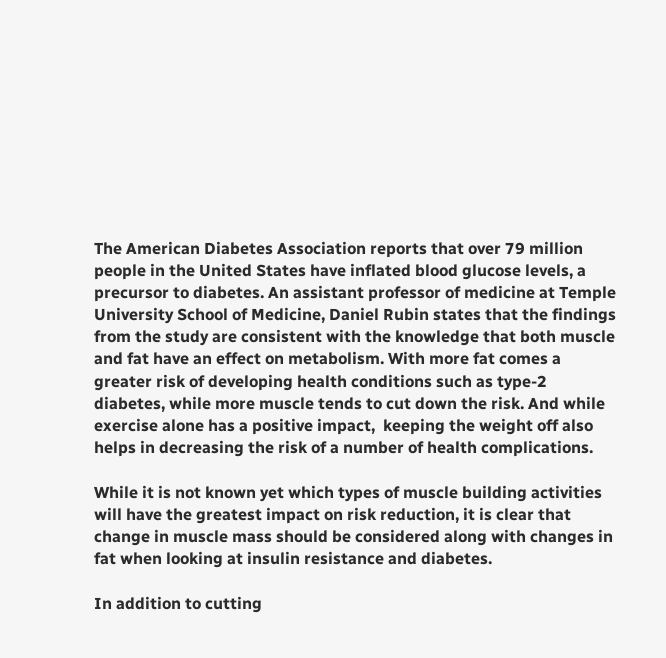The American Diabetes Association reports that over 79 million people in the United States have inflated blood glucose levels, a precursor to diabetes. An assistant professor of medicine at Temple University School of Medicine, Daniel Rubin states that the findings from the study are consistent with the knowledge that both muscle and fat have an effect on metabolism. With more fat comes a greater risk of developing health conditions such as type-2 diabetes, while more muscle tends to cut down the risk. And while exercise alone has a positive impact,  keeping the weight off also helps in decreasing the risk of a number of health complications.

While it is not known yet which types of muscle building activities will have the greatest impact on risk reduction, it is clear that change in muscle mass should be considered along with changes in fat when looking at insulin resistance and diabetes.

In addition to cutting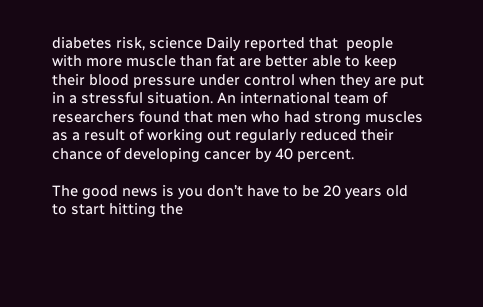diabetes risk, science Daily reported that  people with more muscle than fat are better able to keep their blood pressure under control when they are put in a stressful situation. An international team of researchers found that men who had strong muscles as a result of working out regularly reduced their chance of developing cancer by 40 percent.

The good news is you don’t have to be 20 years old to start hitting the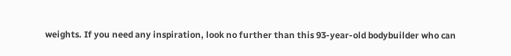weights. If you need any inspiration, look no further than this 93-year-old bodybuilder who can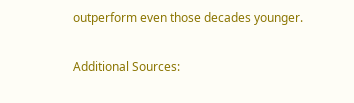outperform even those decades younger.

Additional Sources: